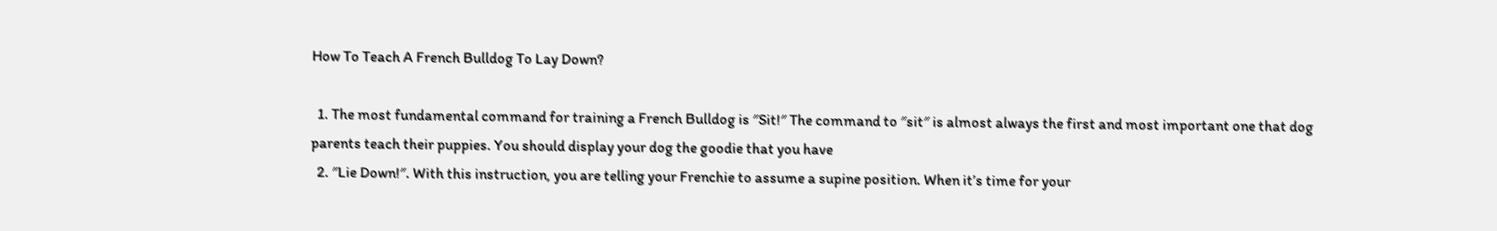How To Teach A French Bulldog To Lay Down?

  1. The most fundamental command for training a French Bulldog is ″Sit!″ The command to ″sit″ is almost always the first and most important one that dog parents teach their puppies. You should display your dog the goodie that you have
  2. ″Lie Down!″. With this instruction, you are telling your Frenchie to assume a supine position. When it’s time for your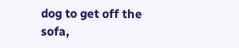dog to get off the sofa,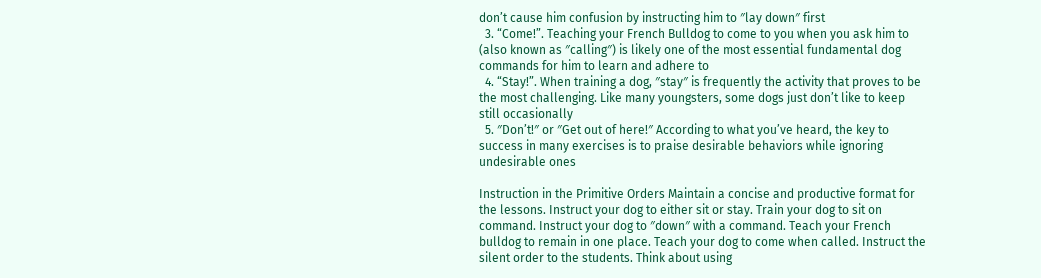don’t cause him confusion by instructing him to ″lay down″ first
  3. “Come!”. Teaching your French Bulldog to come to you when you ask him to (also known as ″calling″) is likely one of the most essential fundamental dog commands for him to learn and adhere to
  4. “Stay!”. When training a dog, ″stay″ is frequently the activity that proves to be the most challenging. Like many youngsters, some dogs just don’t like to keep still occasionally
  5. ″Don’t!″ or ″Get out of here!″ According to what you’ve heard, the key to success in many exercises is to praise desirable behaviors while ignoring undesirable ones

Instruction in the Primitive Orders Maintain a concise and productive format for the lessons. Instruct your dog to either sit or stay. Train your dog to sit on command. Instruct your dog to ″down″ with a command. Teach your French bulldog to remain in one place. Teach your dog to come when called. Instruct the silent order to the students. Think about using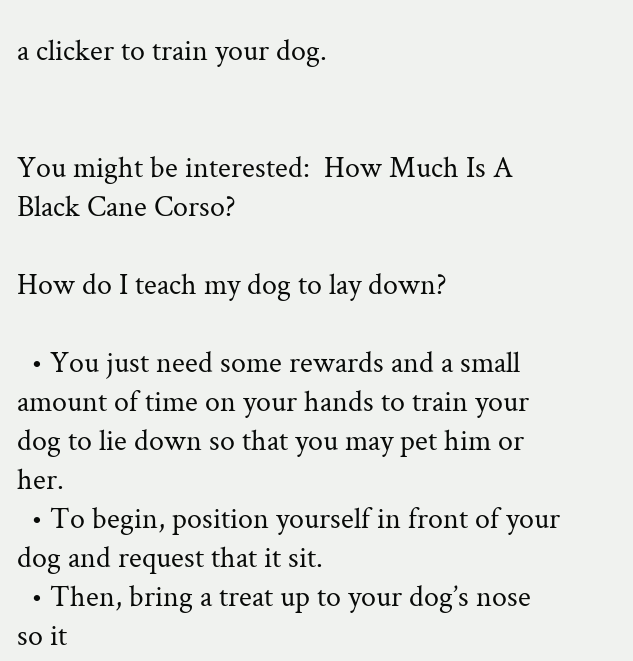a clicker to train your dog.


You might be interested:  How Much Is A Black Cane Corso?

How do I teach my dog to lay down?

  • You just need some rewards and a small amount of time on your hands to train your dog to lie down so that you may pet him or her.
  • To begin, position yourself in front of your dog and request that it sit.
  • Then, bring a treat up to your dog’s nose so it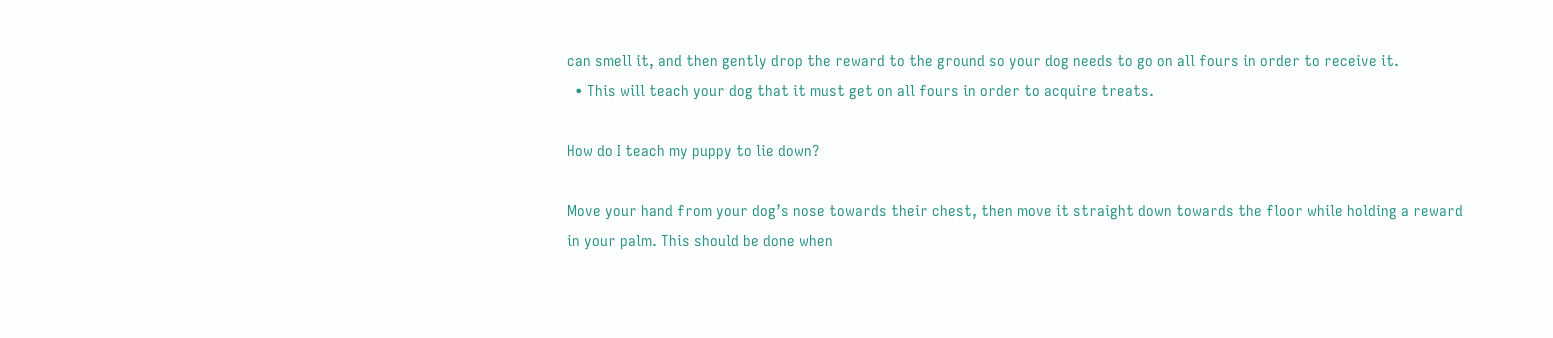can smell it, and then gently drop the reward to the ground so your dog needs to go on all fours in order to receive it.
  • This will teach your dog that it must get on all fours in order to acquire treats.

How do I teach my puppy to lie down?

Move your hand from your dog’s nose towards their chest, then move it straight down towards the floor while holding a reward in your palm. This should be done when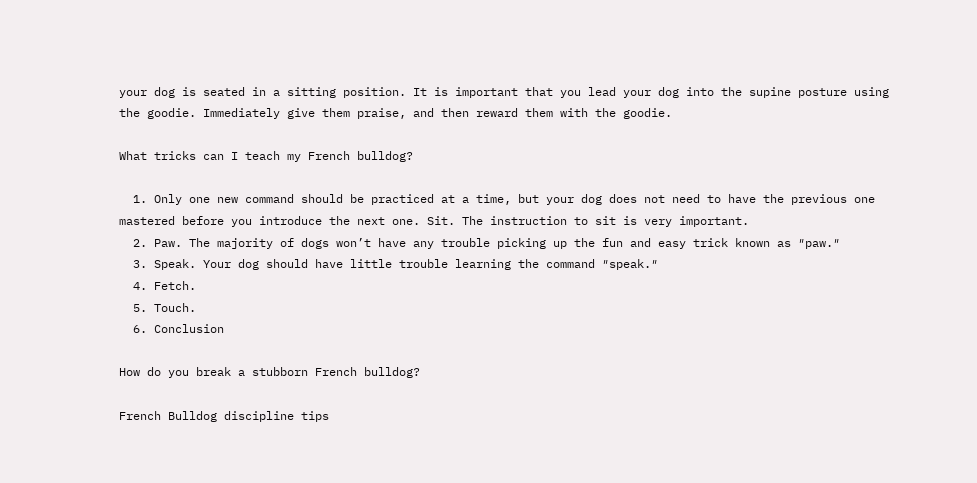your dog is seated in a sitting position. It is important that you lead your dog into the supine posture using the goodie. Immediately give them praise, and then reward them with the goodie.

What tricks can I teach my French bulldog?

  1. Only one new command should be practiced at a time, but your dog does not need to have the previous one mastered before you introduce the next one. Sit. The instruction to sit is very important.
  2. Paw. The majority of dogs won’t have any trouble picking up the fun and easy trick known as ″paw.″
  3. Speak. Your dog should have little trouble learning the command ″speak.″
  4. Fetch.
  5. Touch.
  6. Conclusion

How do you break a stubborn French bulldog?

French Bulldog discipline tips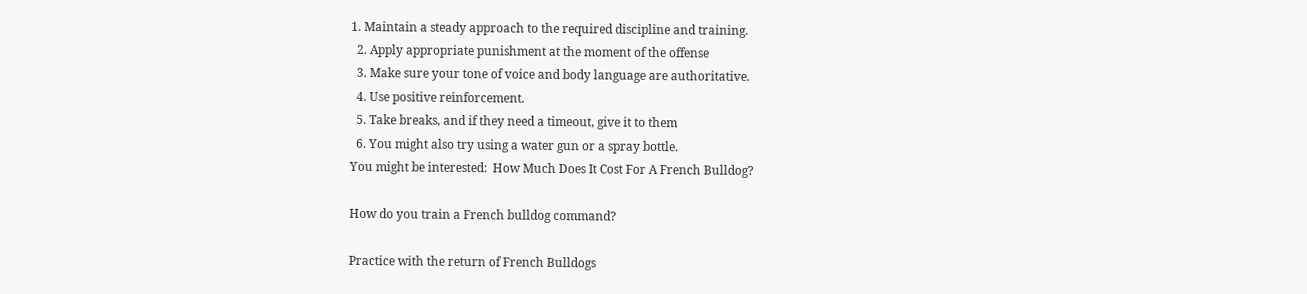1. Maintain a steady approach to the required discipline and training.
  2. Apply appropriate punishment at the moment of the offense
  3. Make sure your tone of voice and body language are authoritative.
  4. Use positive reinforcement.
  5. Take breaks, and if they need a timeout, give it to them
  6. You might also try using a water gun or a spray bottle.
You might be interested:  How Much Does It Cost For A French Bulldog?

How do you train a French bulldog command?

Practice with the return of French Bulldogs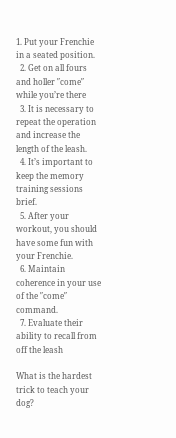1. Put your Frenchie in a seated position.
  2. Get on all fours and holler ″come″ while you’re there
  3. It is necessary to repeat the operation and increase the length of the leash.
  4. It’s important to keep the memory training sessions brief.
  5. After your workout, you should have some fun with your Frenchie.
  6. Maintain coherence in your use of the ″come″ command.
  7. Evaluate their ability to recall from off the leash

What is the hardest trick to teach your dog?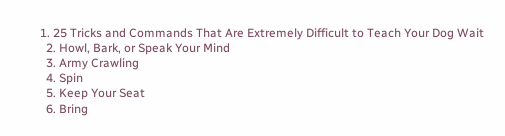1. 25 Tricks and Commands That Are Extremely Difficult to Teach Your Dog Wait
  2. Howl, Bark, or Speak Your Mind
  3. Army Crawling
  4. Spin
  5. Keep Your Seat
  6. Bring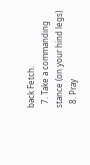back Fetch.
  7. Take a commanding stance (on your hind legs)
  8. Pray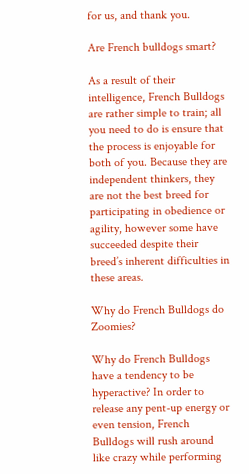for us, and thank you.

Are French bulldogs smart?

As a result of their intelligence, French Bulldogs are rather simple to train; all you need to do is ensure that the process is enjoyable for both of you. Because they are independent thinkers, they are not the best breed for participating in obedience or agility, however some have succeeded despite their breed’s inherent difficulties in these areas.

Why do French Bulldogs do Zoomies?

Why do French Bulldogs have a tendency to be hyperactive? In order to release any pent-up energy or even tension, French Bulldogs will rush around like crazy while performing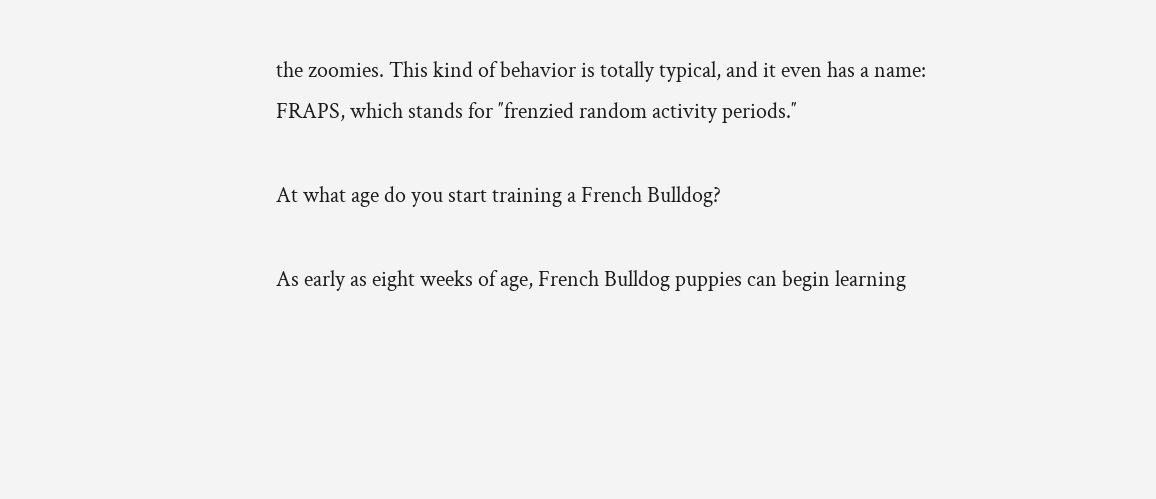the zoomies. This kind of behavior is totally typical, and it even has a name: FRAPS, which stands for ″frenzied random activity periods.″

At what age do you start training a French Bulldog?

As early as eight weeks of age, French Bulldog puppies can begin learning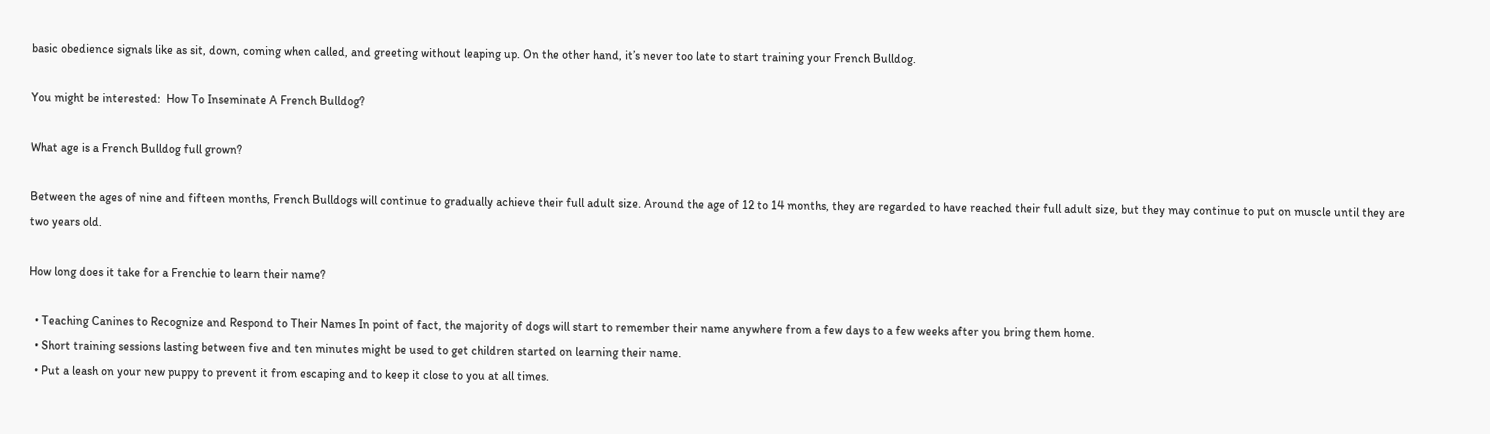basic obedience signals like as sit, down, coming when called, and greeting without leaping up. On the other hand, it’s never too late to start training your French Bulldog.

You might be interested:  How To Inseminate A French Bulldog?

What age is a French Bulldog full grown?

Between the ages of nine and fifteen months, French Bulldogs will continue to gradually achieve their full adult size. Around the age of 12 to 14 months, they are regarded to have reached their full adult size, but they may continue to put on muscle until they are two years old.

How long does it take for a Frenchie to learn their name?

  • Teaching Canines to Recognize and Respond to Their Names In point of fact, the majority of dogs will start to remember their name anywhere from a few days to a few weeks after you bring them home.
  • Short training sessions lasting between five and ten minutes might be used to get children started on learning their name.
  • Put a leash on your new puppy to prevent it from escaping and to keep it close to you at all times.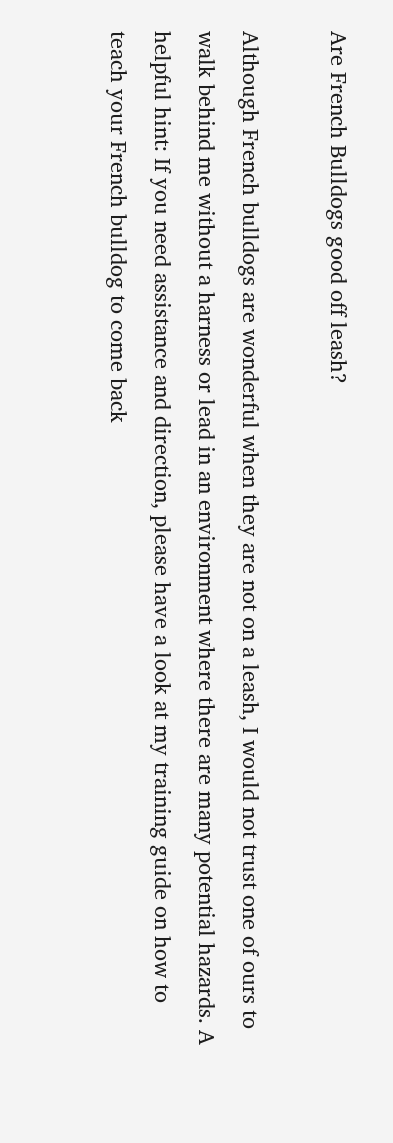Are French Bulldogs good off leash?

Although French bulldogs are wonderful when they are not on a leash, I would not trust one of ours to walk behind me without a harness or lead in an environment where there are many potential hazards. A helpful hint: If you need assistance and direction, please have a look at my training guide on how to teach your French bulldog to come back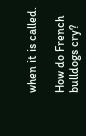when it is called.

How do French bulldogs cry?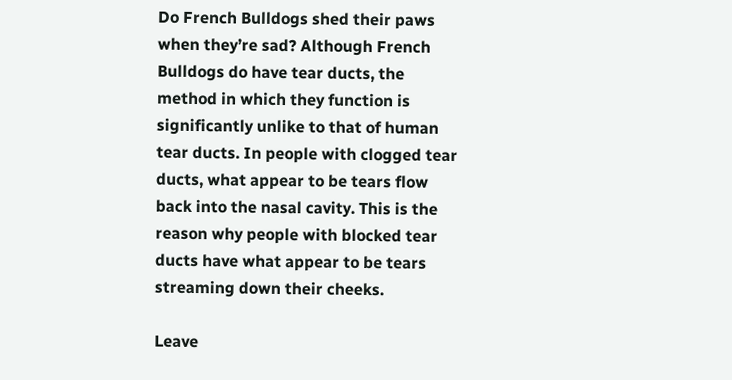Do French Bulldogs shed their paws when they’re sad? Although French Bulldogs do have tear ducts, the method in which they function is significantly unlike to that of human tear ducts. In people with clogged tear ducts, what appear to be tears flow back into the nasal cavity. This is the reason why people with blocked tear ducts have what appear to be tears streaming down their cheeks.

Leave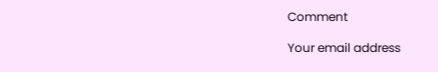Comment

Your email address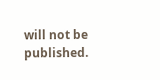will not be published.